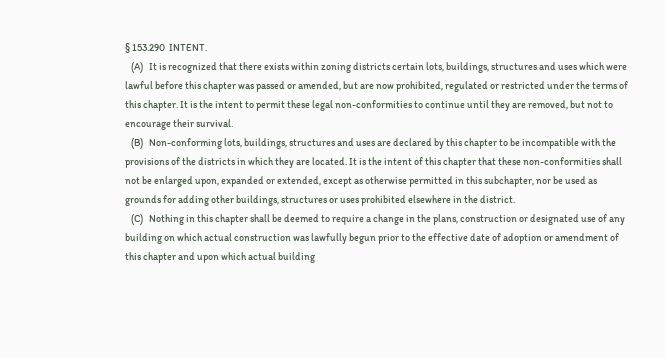§ 153.290  INTENT.
   (A)   It is recognized that there exists within zoning districts certain lots, buildings, structures and uses which were lawful before this chapter was passed or amended, but are now prohibited, regulated or restricted under the terms of this chapter. It is the intent to permit these legal non-conformities to continue until they are removed, but not to encourage their survival.
   (B)   Non-conforming lots, buildings, structures and uses are declared by this chapter to be incompatible with the provisions of the districts in which they are located. It is the intent of this chapter that these non-conformities shall not be enlarged upon, expanded or extended, except as otherwise permitted in this subchapter, nor be used as grounds for adding other buildings, structures or uses prohibited elsewhere in the district.
   (C)   Nothing in this chapter shall be deemed to require a change in the plans, construction or designated use of any building on which actual construction was lawfully begun prior to the effective date of adoption or amendment of this chapter and upon which actual building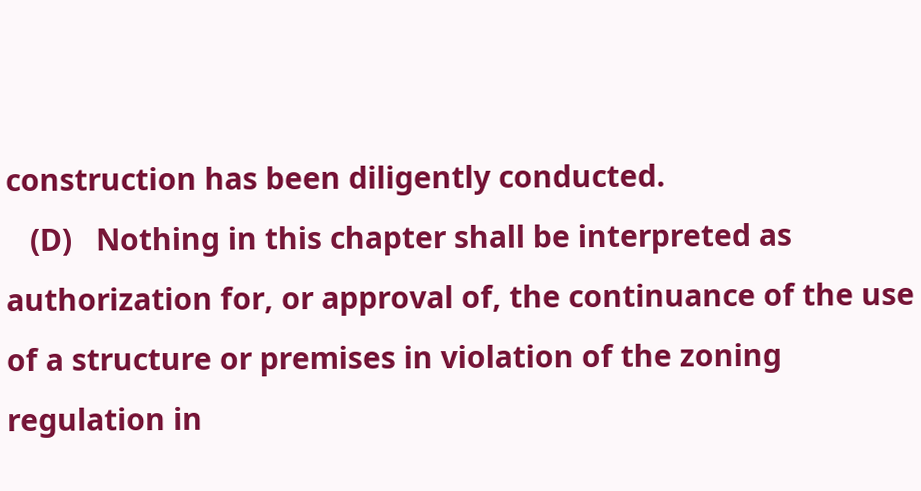construction has been diligently conducted.
   (D)   Nothing in this chapter shall be interpreted as authorization for, or approval of, the continuance of the use of a structure or premises in violation of the zoning regulation in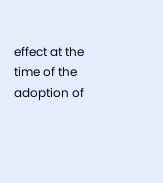effect at the time of the adoption of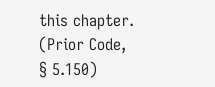this chapter.
(Prior Code, § 5.150)